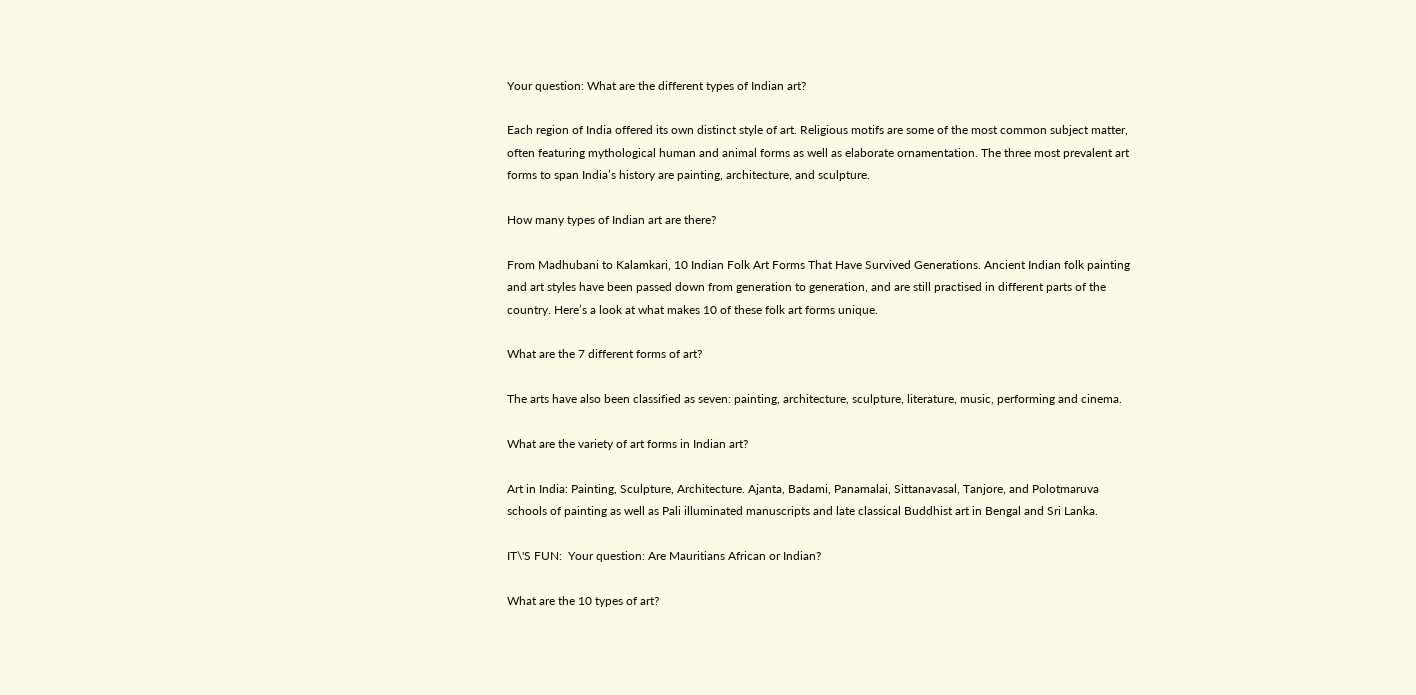Your question: What are the different types of Indian art?

Each region of India offered its own distinct style of art. Religious motifs are some of the most common subject matter, often featuring mythological human and animal forms as well as elaborate ornamentation. The three most prevalent art forms to span India’s history are painting, architecture, and sculpture.

How many types of Indian art are there?

From Madhubani to Kalamkari, 10 Indian Folk Art Forms That Have Survived Generations. Ancient Indian folk painting and art styles have been passed down from generation to generation, and are still practised in different parts of the country. Here’s a look at what makes 10 of these folk art forms unique.

What are the 7 different forms of art?

The arts have also been classified as seven: painting, architecture, sculpture, literature, music, performing and cinema.

What are the variety of art forms in Indian art?

Art in India: Painting, Sculpture, Architecture. Ajanta, Badami, Panamalai, Sittanavasal, Tanjore, and Polotmaruva schools of painting as well as Pali illuminated manuscripts and late classical Buddhist art in Bengal and Sri Lanka.

IT\'S FUN:  Your question: Are Mauritians African or Indian?

What are the 10 types of art?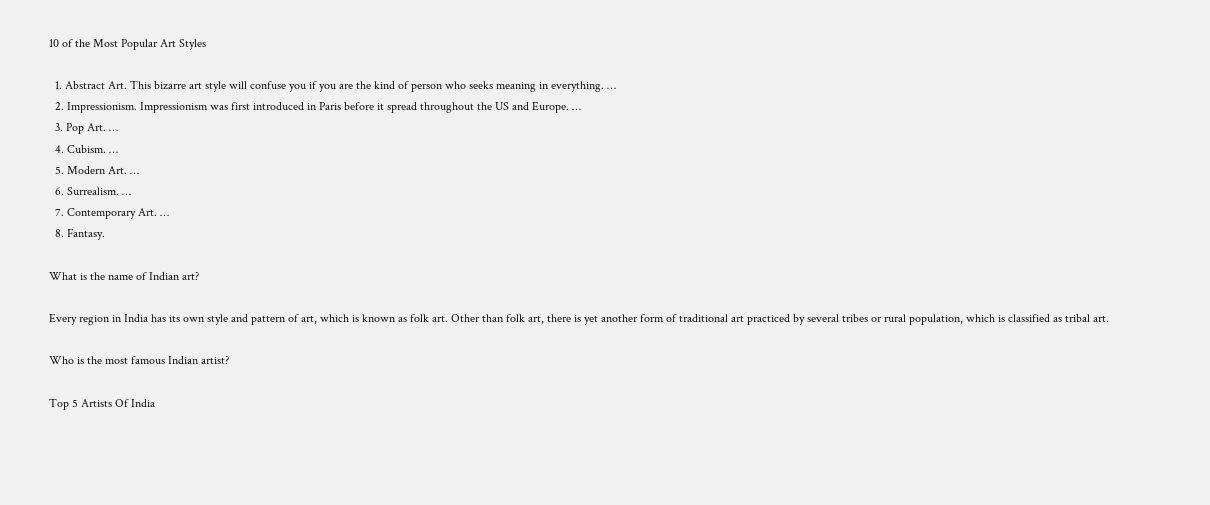10 of the Most Popular Art Styles

  1. Abstract Art. This bizarre art style will confuse you if you are the kind of person who seeks meaning in everything. …
  2. Impressionism. Impressionism was first introduced in Paris before it spread throughout the US and Europe. …
  3. Pop Art. …
  4. Cubism. …
  5. Modern Art. …
  6. Surrealism. …
  7. Contemporary Art. …
  8. Fantasy.

What is the name of Indian art?

Every region in India has its own style and pattern of art, which is known as folk art. Other than folk art, there is yet another form of traditional art practiced by several tribes or rural population, which is classified as tribal art.

Who is the most famous Indian artist?

Top 5 Artists Of India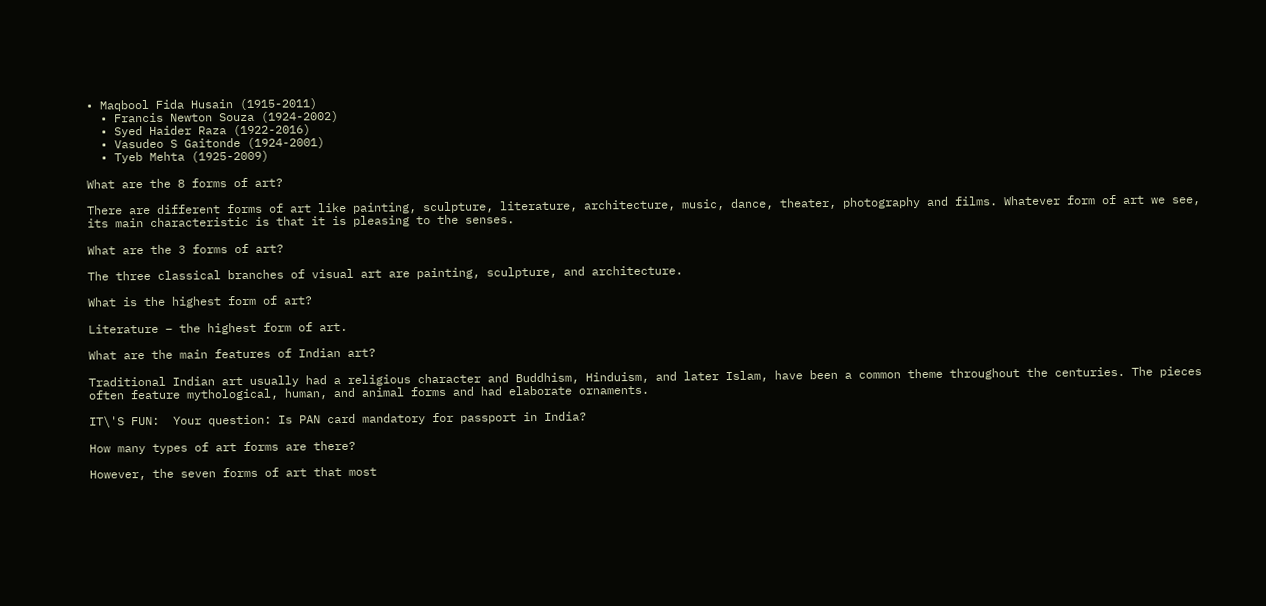• Maqbool Fida Husain (1915-2011)
  • Francis Newton Souza (1924-2002)
  • Syed Haider Raza (1922-2016)
  • Vasudeo S Gaitonde (1924-2001)
  • Tyeb Mehta (1925-2009)

What are the 8 forms of art?

There are different forms of art like painting, sculpture, literature, architecture, music, dance, theater, photography and films. Whatever form of art we see, its main characteristic is that it is pleasing to the senses.

What are the 3 forms of art?

The three classical branches of visual art are painting, sculpture, and architecture.

What is the highest form of art?

Literature – the highest form of art.

What are the main features of Indian art?

Traditional Indian art usually had a religious character and Buddhism, Hinduism, and later Islam, have been a common theme throughout the centuries. The pieces often feature mythological, human, and animal forms and had elaborate ornaments.

IT\'S FUN:  Your question: Is PAN card mandatory for passport in India?

How many types of art forms are there?

However, the seven forms of art that most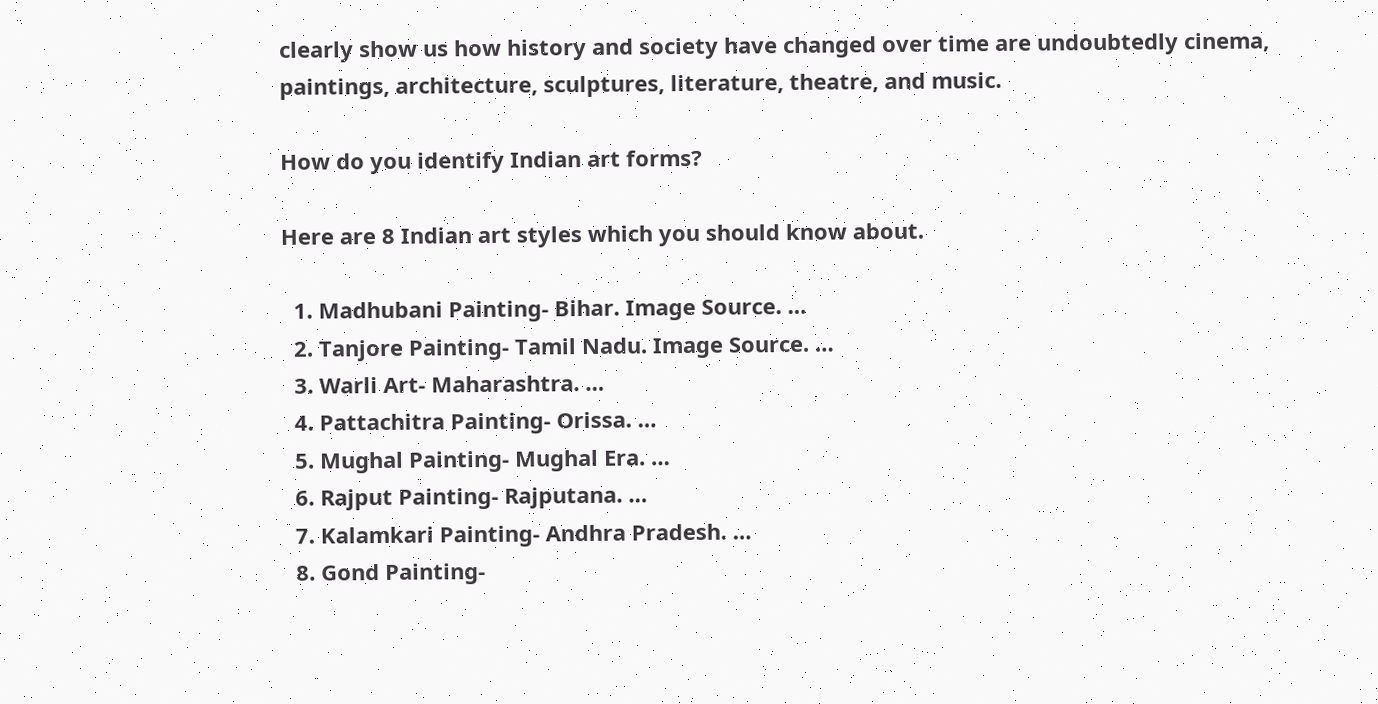clearly show us how history and society have changed over time are undoubtedly cinema, paintings, architecture, sculptures, literature, theatre, and music.

How do you identify Indian art forms?

Here are 8 Indian art styles which you should know about.

  1. Madhubani Painting- Bihar. Image Source. …
  2. Tanjore Painting- Tamil Nadu. Image Source. …
  3. Warli Art- Maharashtra. …
  4. Pattachitra Painting- Orissa. …
  5. Mughal Painting- Mughal Era. …
  6. Rajput Painting- Rajputana. …
  7. Kalamkari Painting- Andhra Pradesh. …
  8. Gond Painting-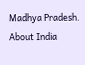Madhya Pradesh.
About India